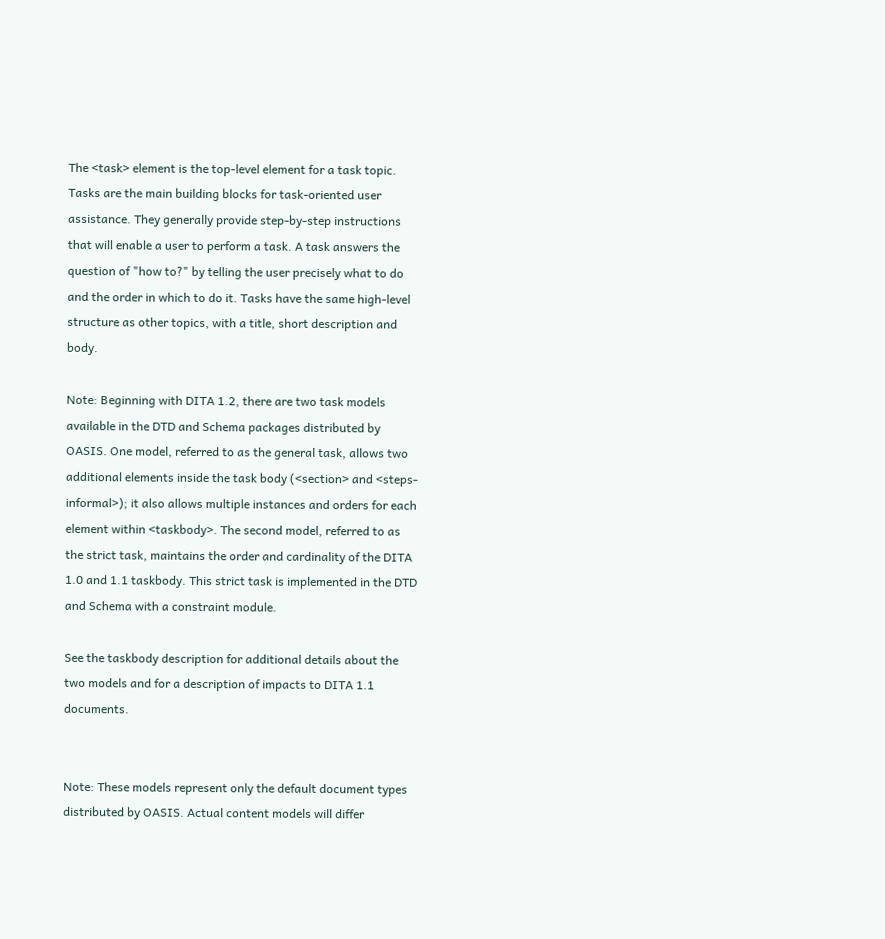The <task> element is the top-level element for a task topic. Tasks are the main building blocks for task-oriented user assistance. They generally provide step-by-step instructions that will enable a user to perform a task. A task answers the question of "how to?" by telling the user precisely what to do and the order in which to do it. Tasks have the same high-level structure as other topics, with a title, short description and body.

Note: Beginning with DITA 1.2, there are two task models available in the DTD and Schema packages distributed by OASIS. One model, referred to as the general task, allows two additional elements inside the task body (<section> and <steps-informal>); it also allows multiple instances and orders for each element within <taskbody>. The second model, referred to as the strict task, maintains the order and cardinality of the DITA 1.0 and 1.1 taskbody. This strict task is implemented in the DTD and Schema with a constraint module.

See the taskbody description for additional details about the two models and for a description of impacts to DITA 1.1 documents.


Note: These models represent only the default document types distributed by OASIS. Actual content models will differ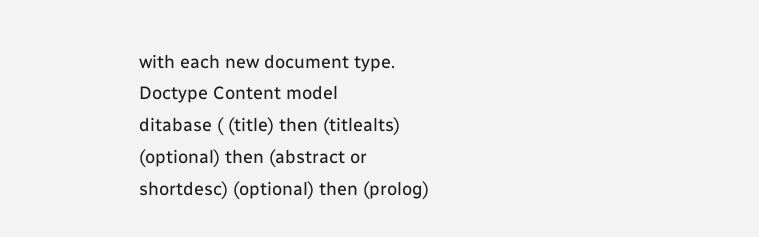with each new document type.
Doctype Content model
ditabase ( (title) then (titlealts) (optional) then (abstract or shortdesc) (optional) then (prolog)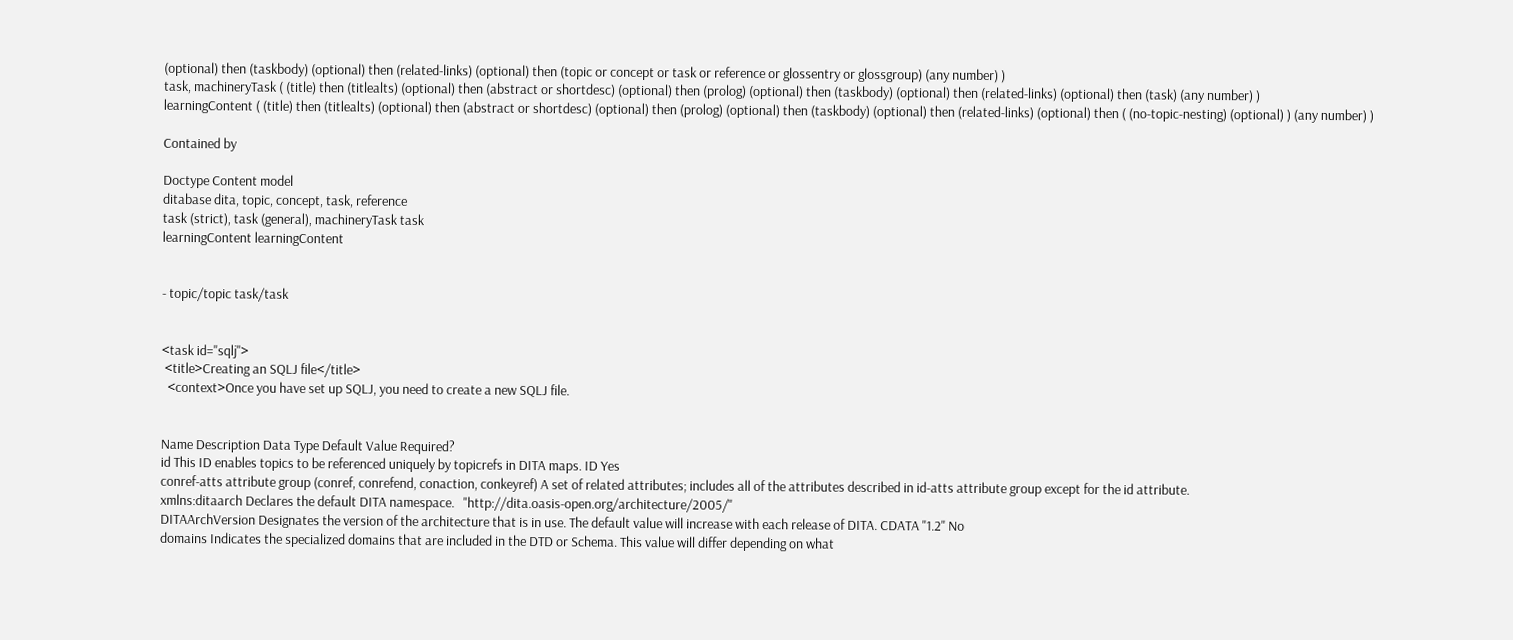(optional) then (taskbody) (optional) then (related-links) (optional) then (topic or concept or task or reference or glossentry or glossgroup) (any number) )
task, machineryTask ( (title) then (titlealts) (optional) then (abstract or shortdesc) (optional) then (prolog) (optional) then (taskbody) (optional) then (related-links) (optional) then (task) (any number) )
learningContent ( (title) then (titlealts) (optional) then (abstract or shortdesc) (optional) then (prolog) (optional) then (taskbody) (optional) then (related-links) (optional) then ( (no-topic-nesting) (optional) ) (any number) )

Contained by

Doctype Content model
ditabase dita, topic, concept, task, reference
task (strict), task (general), machineryTask task
learningContent learningContent


- topic/topic task/task


<task id="sqlj">
 <title>Creating an SQLJ file</title>
  <context>Once you have set up SQLJ, you need to create a new SQLJ file.


Name Description Data Type Default Value Required?
id This ID enables topics to be referenced uniquely by topicrefs in DITA maps. ID Yes
conref-atts attribute group (conref, conrefend, conaction, conkeyref) A set of related attributes; includes all of the attributes described in id-atts attribute group except for the id attribute.
xmlns:ditaarch Declares the default DITA namespace.   "http://dita.oasis-open.org/architecture/2005/"
DITAArchVersion Designates the version of the architecture that is in use. The default value will increase with each release of DITA. CDATA "1.2" No
domains Indicates the specialized domains that are included in the DTD or Schema. This value will differ depending on what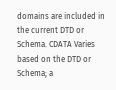domains are included in the current DTD or Schema. CDATA Varies based on the DTD or Schema; a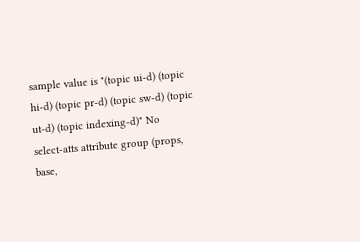sample value is "(topic ui-d) (topic hi-d) (topic pr-d) (topic sw-d) (topic ut-d) (topic indexing-d)" No
select-atts attribute group (props, base,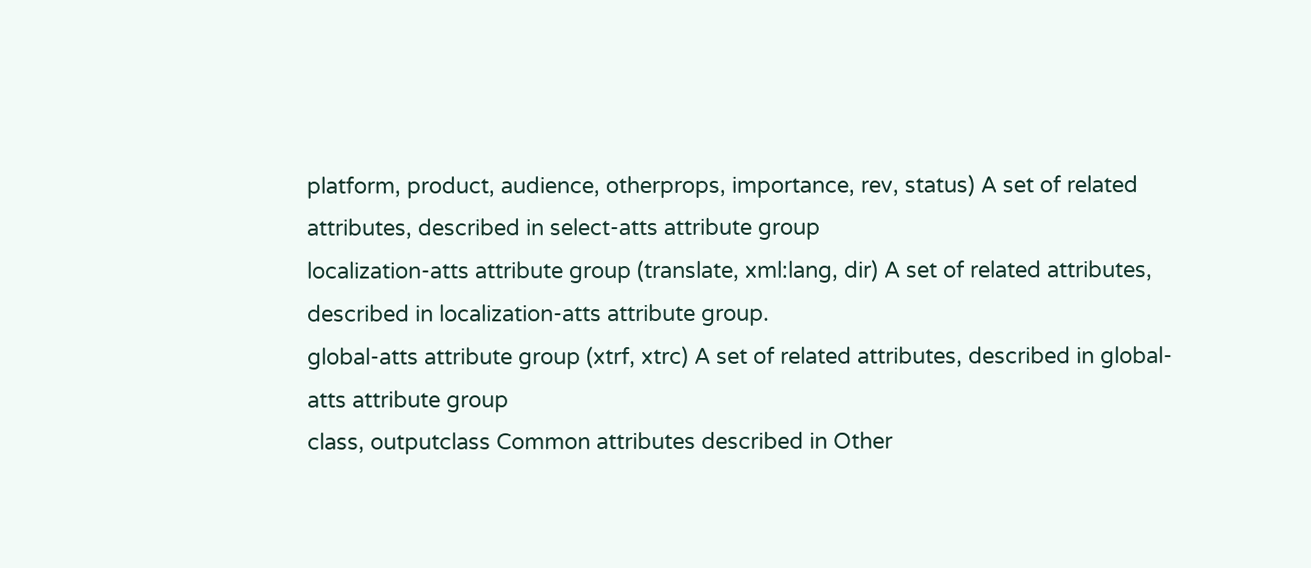platform, product, audience, otherprops, importance, rev, status) A set of related attributes, described in select-atts attribute group
localization-atts attribute group (translate, xml:lang, dir) A set of related attributes, described in localization-atts attribute group.
global-atts attribute group (xtrf, xtrc) A set of related attributes, described in global-atts attribute group
class, outputclass Common attributes described in Other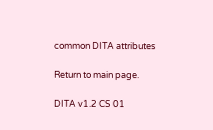common DITA attributes

Return to main page.

DITA v1.2 CS 01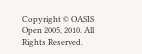Copyright © OASIS Open 2005, 2010. All Rights Reserved.